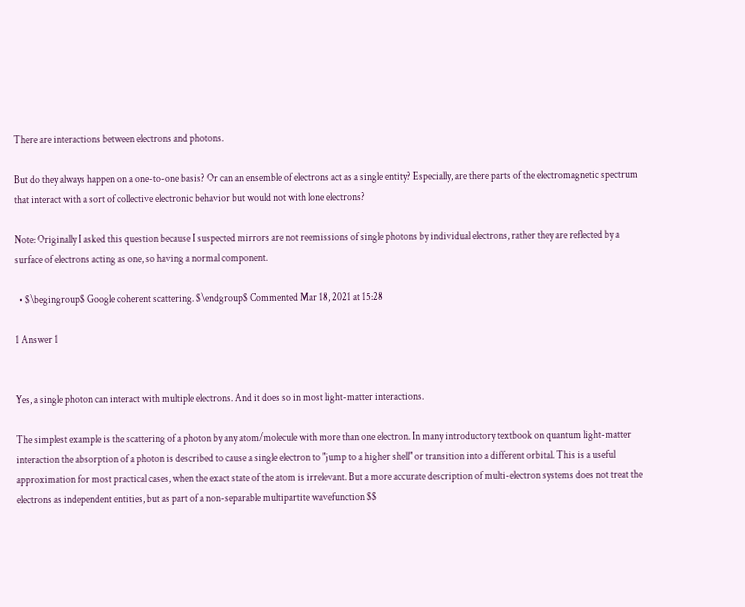There are interactions between electrons and photons.

But do they always happen on a one-to-one basis? Or can an ensemble of electrons act as a single entity? Especially, are there parts of the electromagnetic spectrum that interact with a sort of collective electronic behavior but would not with lone electrons?

Note: Originally I asked this question because I suspected mirrors are not reemissions of single photons by individual electrons, rather they are reflected by a surface of electrons acting as one, so having a normal component.

  • $\begingroup$ Google coherent scattering. $\endgroup$ Commented Mar 18, 2021 at 15:28

1 Answer 1


Yes, a single photon can interact with multiple electrons. And it does so in most light-matter interactions.

The simplest example is the scattering of a photon by any atom/molecule with more than one electron. In many introductory textbook on quantum light-matter interaction the absorption of a photon is described to cause a single electron to "jump to a higher shell" or transition into a different orbital. This is a useful approximation for most practical cases, when the exact state of the atom is irrelevant. But a more accurate description of multi-electron systems does not treat the electrons as independent entities, but as part of a non-separable multipartite wavefunction $$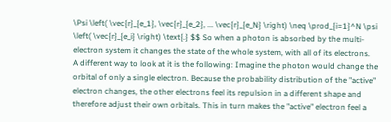\Psi \left( \vec{r}_{e_1}, \vec{r}_{e_2}, ... \vec{r}_{e_N} \right) \neq \prod_{i=1}^N \psi \left( \vec{r}_{e_i} \right) \text{.} $$ So when a photon is absorbed by the multi-electron system it changes the state of the whole system, with all of its electrons.
A different way to look at it is the following: Imagine the photon would change the orbital of only a single electron. Because the probability distribution of the "active" electron changes, the other electrons feel its repulsion in a different shape and therefore adjust their own orbitals. This in turn makes the "active" electron feel a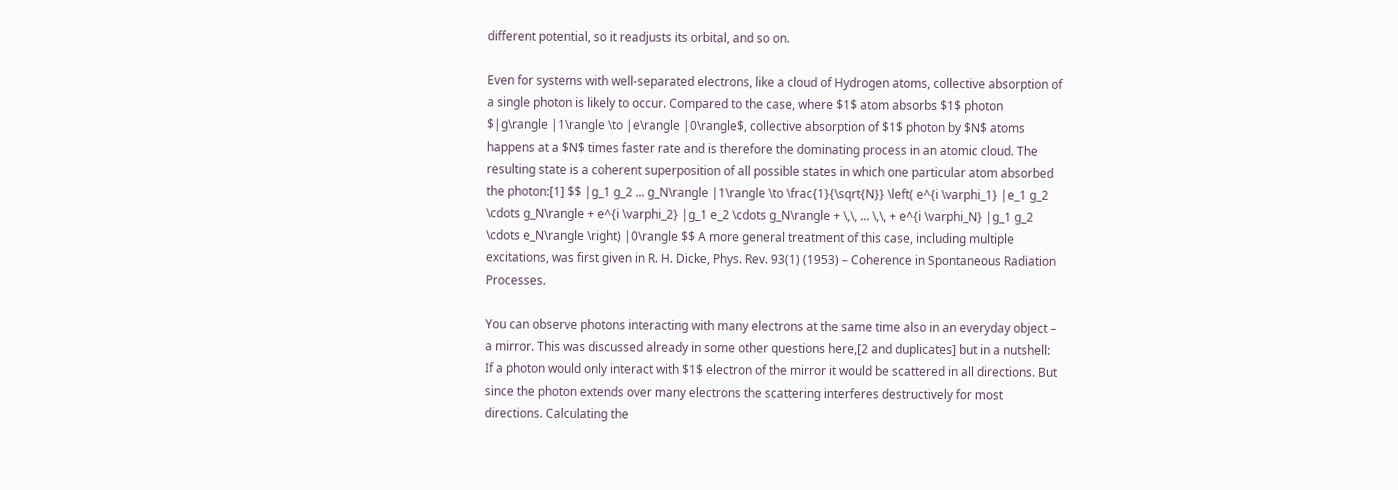different potential, so it readjusts its orbital, and so on.

Even for systems with well-separated electrons, like a cloud of Hydrogen atoms, collective absorption of a single photon is likely to occur. Compared to the case, where $1$ atom absorbs $1$ photon $|g\rangle |1\rangle \to |e\rangle |0\rangle$, collective absorption of $1$ photon by $N$ atoms happens at a $N$ times faster rate and is therefore the dominating process in an atomic cloud. The resulting state is a coherent superposition of all possible states in which one particular atom absorbed the photon:[1] $$ |g_1 g_2 ... g_N\rangle |1\rangle \to \frac{1}{\sqrt{N}} \left( e^{i \varphi_1} |e_1 g_2 \cdots g_N\rangle + e^{i \varphi_2} |g_1 e_2 \cdots g_N\rangle + \,\, ... \,\, + e^{i \varphi_N} |g_1 g_2 \cdots e_N\rangle \right) |0\rangle $$ A more general treatment of this case, including multiple excitations, was first given in R. H. Dicke, Phys. Rev. 93(1) (1953) – Coherence in Spontaneous Radiation Processes.

You can observe photons interacting with many electrons at the same time also in an everyday object – a mirror. This was discussed already in some other questions here,[2 and duplicates] but in a nutshell: If a photon would only interact with $1$ electron of the mirror it would be scattered in all directions. But since the photon extends over many electrons the scattering interferes destructively for most directions. Calculating the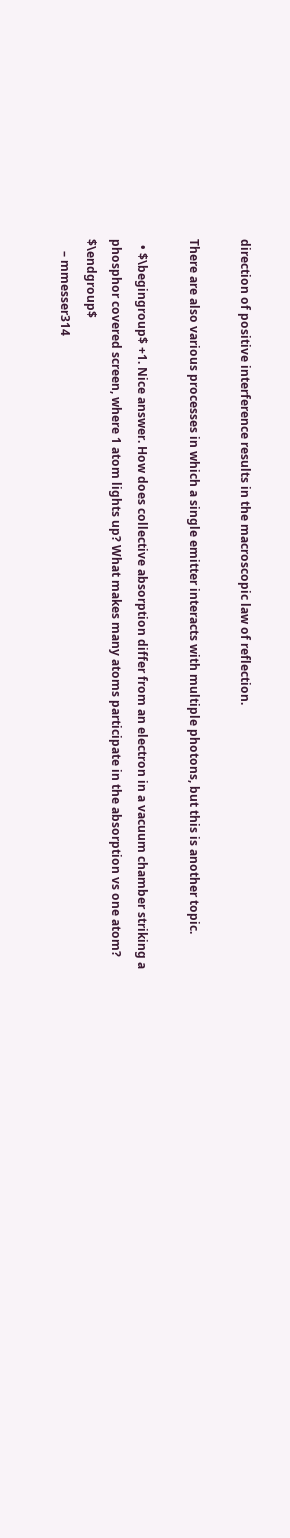direction of positive interference results in the macroscopic law of reflection.

There are also various processes in which a single emitter interacts with multiple photons, but this is another topic.

  • $\begingroup$ +1. Nice answer. How does collective absorption differ from an electron in a vacuum chamber striking a phosphor covered screen, where 1 atom lights up? What makes many atoms participate in the absorption vs one atom? $\endgroup$
    – mmesser314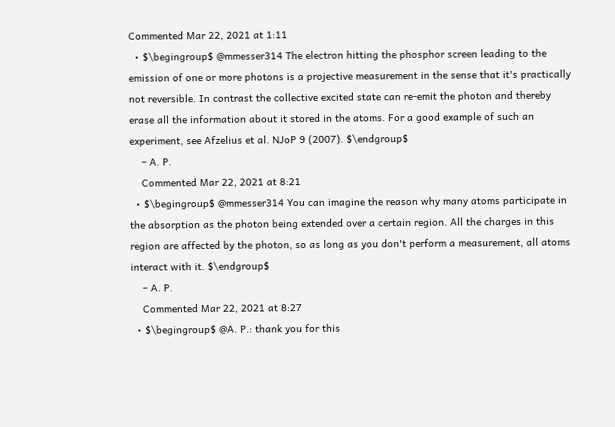Commented Mar 22, 2021 at 1:11
  • $\begingroup$ @mmesser314 The electron hitting the phosphor screen leading to the emission of one or more photons is a projective measurement in the sense that it's practically not reversible. In contrast the collective excited state can re-emit the photon and thereby erase all the information about it stored in the atoms. For a good example of such an experiment, see Afzelius et al. NJoP 9 (2007). $\endgroup$
    – A. P.
    Commented Mar 22, 2021 at 8:21
  • $\begingroup$ @mmesser314 You can imagine the reason why many atoms participate in the absorption as the photon being extended over a certain region. All the charges in this region are affected by the photon, so as long as you don't perform a measurement, all atoms interact with it. $\endgroup$
    – A. P.
    Commented Mar 22, 2021 at 8:27
  • $\begingroup$ @A. P.: thank you for this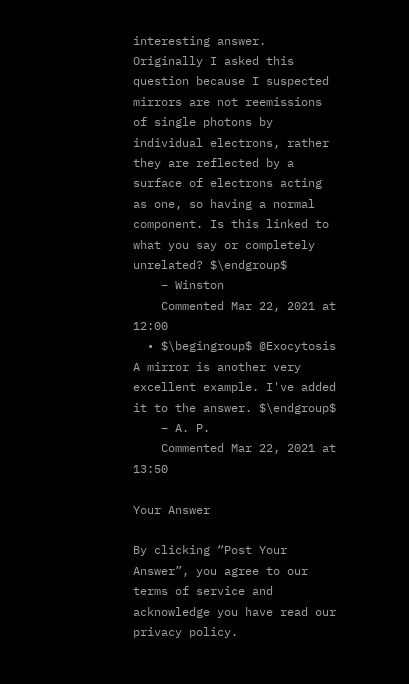interesting answer. Originally I asked this question because I suspected mirrors are not reemissions of single photons by individual electrons, rather they are reflected by a surface of electrons acting as one, so having a normal component. Is this linked to what you say or completely unrelated? $\endgroup$
    – Winston
    Commented Mar 22, 2021 at 12:00
  • $\begingroup$ @Exocytosis A mirror is another very excellent example. I've added it to the answer. $\endgroup$
    – A. P.
    Commented Mar 22, 2021 at 13:50

Your Answer

By clicking “Post Your Answer”, you agree to our terms of service and acknowledge you have read our privacy policy.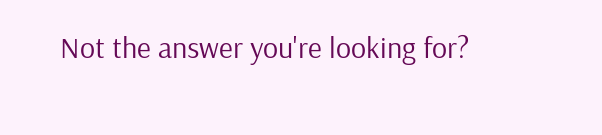Not the answer you're looking for?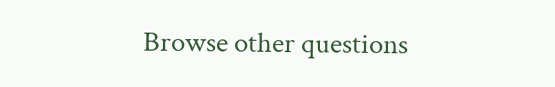Browse other questions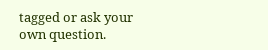tagged or ask your own question.